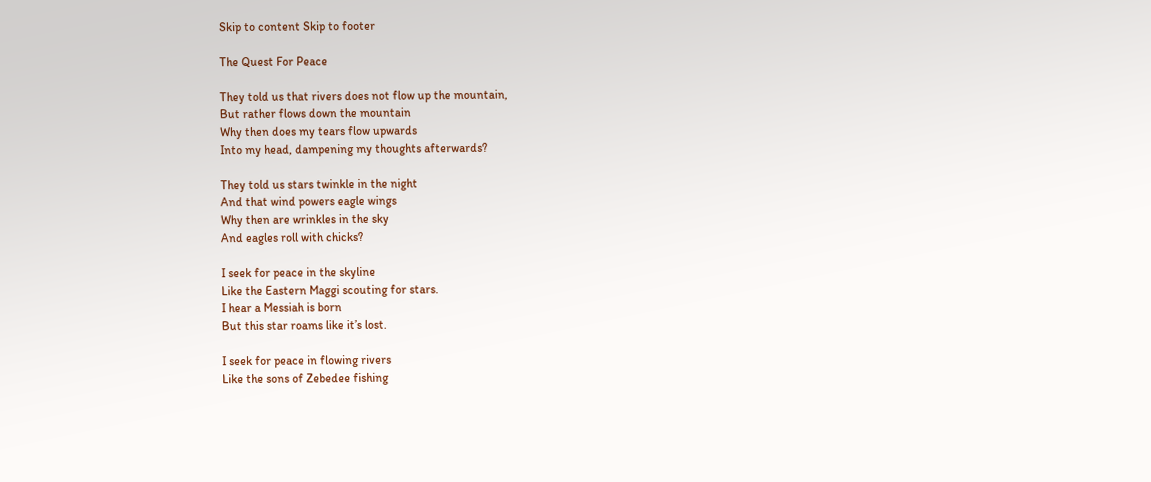Skip to content Skip to footer

The Quest For Peace

They told us that rivers does not flow up the mountain,
But rather flows down the mountain
Why then does my tears flow upwards
Into my head, dampening my thoughts afterwards?

They told us stars twinkle in the night
And that wind powers eagle wings
Why then are wrinkles in the sky
And eagles roll with chicks?

I seek for peace in the skyline
Like the Eastern Maggi scouting for stars.
I hear a Messiah is born
But this star roams like it’s lost.

I seek for peace in flowing rivers
Like the sons of Zebedee fishing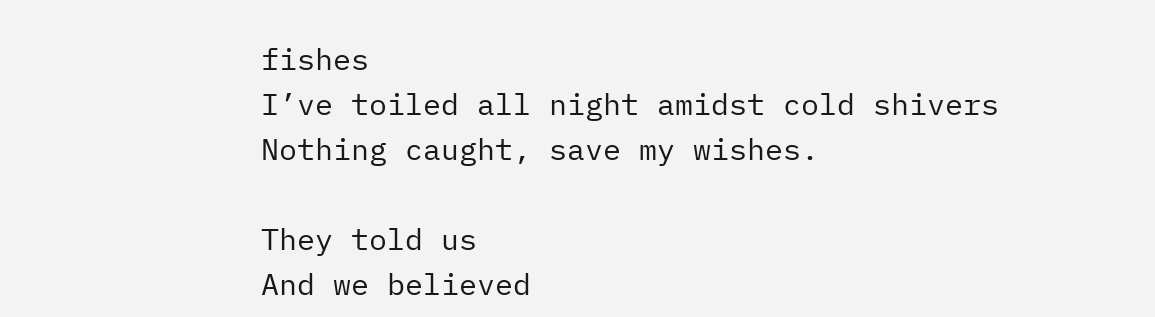fishes
I’ve toiled all night amidst cold shivers
Nothing caught, save my wishes.

They told us
And we believed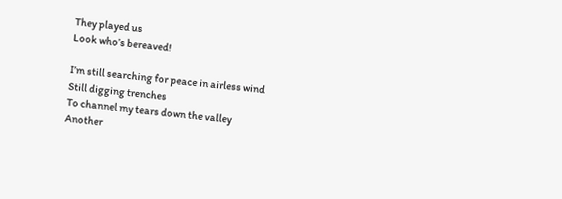They played us
Look who’s bereaved!

I’m still searching for peace in airless wind
Still digging trenches
To channel my tears down the valley
Another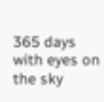365 days with eyes on the sky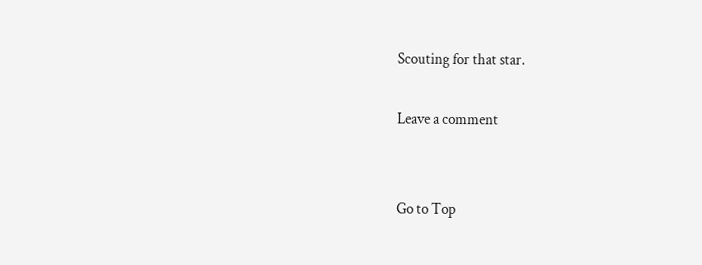Scouting for that star.

Leave a comment


Go to Top